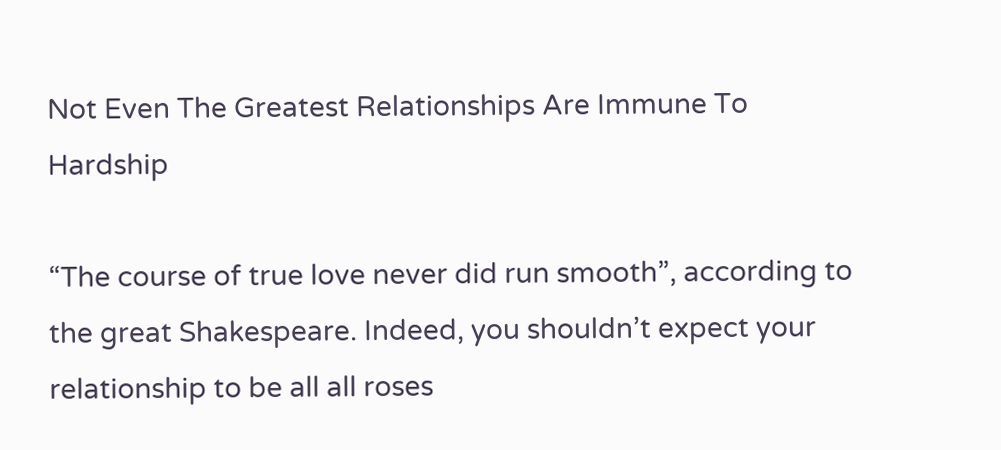Not Even The Greatest Relationships Are Immune To Hardship

“The course of true love never did run smooth”, according to the great Shakespeare. Indeed, you shouldn’t expect your relationship to be all all roses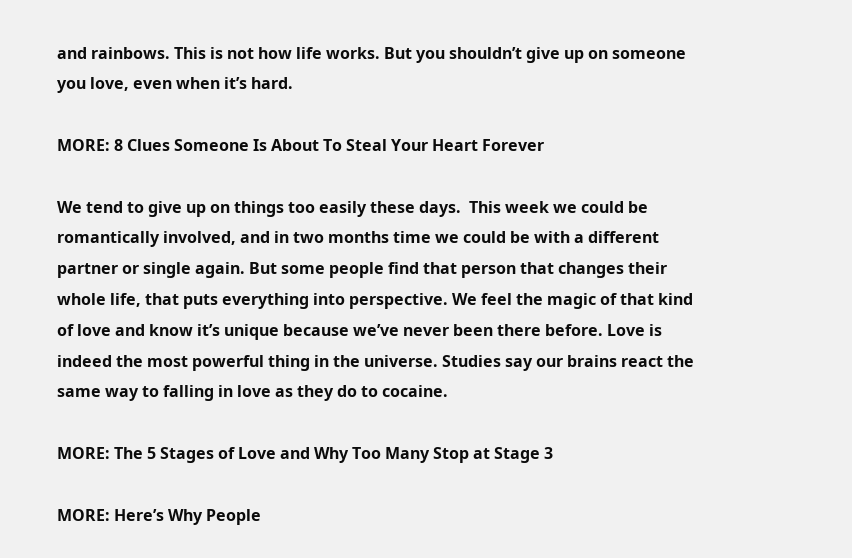and rainbows. This is not how life works. But you shouldn’t give up on someone you love, even when it’s hard.

MORE: 8 Clues Someone Is About To Steal Your Heart Forever

We tend to give up on things too easily these days.  This week we could be romantically involved, and in two months time we could be with a different partner or single again. But some people find that person that changes their whole life, that puts everything into perspective. We feel the magic of that kind of love and know it’s unique because we’ve never been there before. Love is indeed the most powerful thing in the universe. Studies say our brains react the same way to falling in love as they do to cocaine.

MORE: The 5 Stages of Love and Why Too Many Stop at Stage 3

MORE: Here’s Why People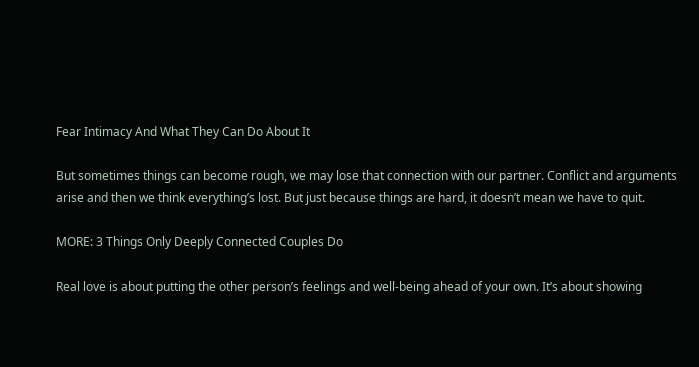Fear Intimacy And What They Can Do About It

But sometimes things can become rough, we may lose that connection with our partner. Conflict and arguments arise and then we think everything’s lost. But just because things are hard, it doesn’t mean we have to quit.

MORE: 3 Things Only Deeply Connected Couples Do

Real love is about putting the other person’s feelings and well-being ahead of your own. It’s about showing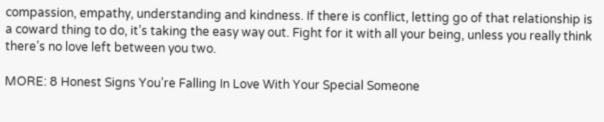compassion, empathy, understanding and kindness. If there is conflict, letting go of that relationship is a coward thing to do, it’s taking the easy way out. Fight for it with all your being, unless you really think there’s no love left between you two.

MORE: 8 Honest Signs You’re Falling In Love With Your Special Someone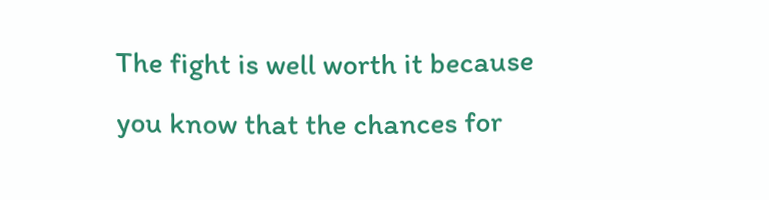The fight is well worth it because you know that the chances for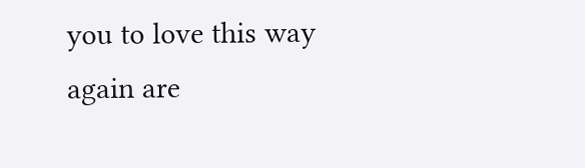you to love this way again are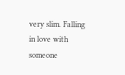very slim. Falling in love with someone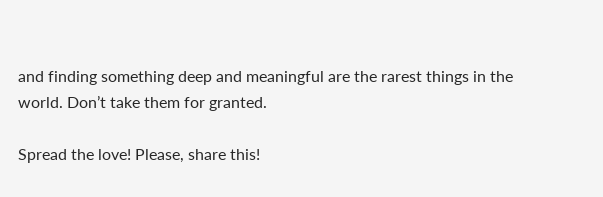and finding something deep and meaningful are the rarest things in the world. Don’t take them for granted.

Spread the love! Please, share this!